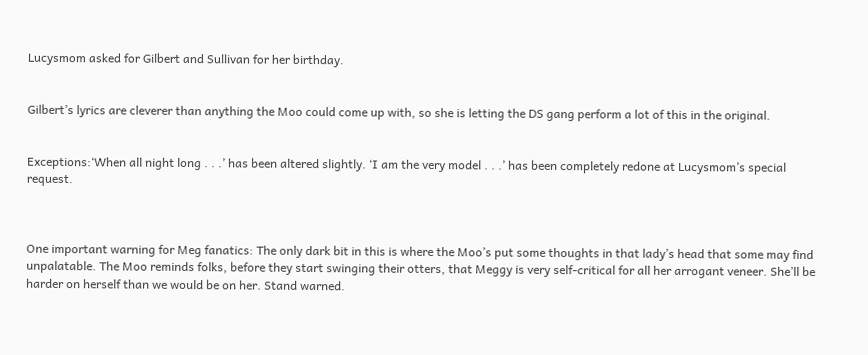Lucysmom asked for Gilbert and Sullivan for her birthday.


Gilbert’s lyrics are cleverer than anything the Moo could come up with, so she is letting the DS gang perform a lot of this in the original.


Exceptions:‘When all night long . . .’ has been altered slightly. ‘I am the very model . . .’ has been completely redone at Lucysmom’s special request.



One important warning for Meg fanatics: The only dark bit in this is where the Moo’s put some thoughts in that lady’s head that some may find unpalatable. The Moo reminds folks, before they start swinging their otters, that Meggy is very self-critical for all her arrogant veneer. She’ll be harder on herself than we would be on her. Stand warned.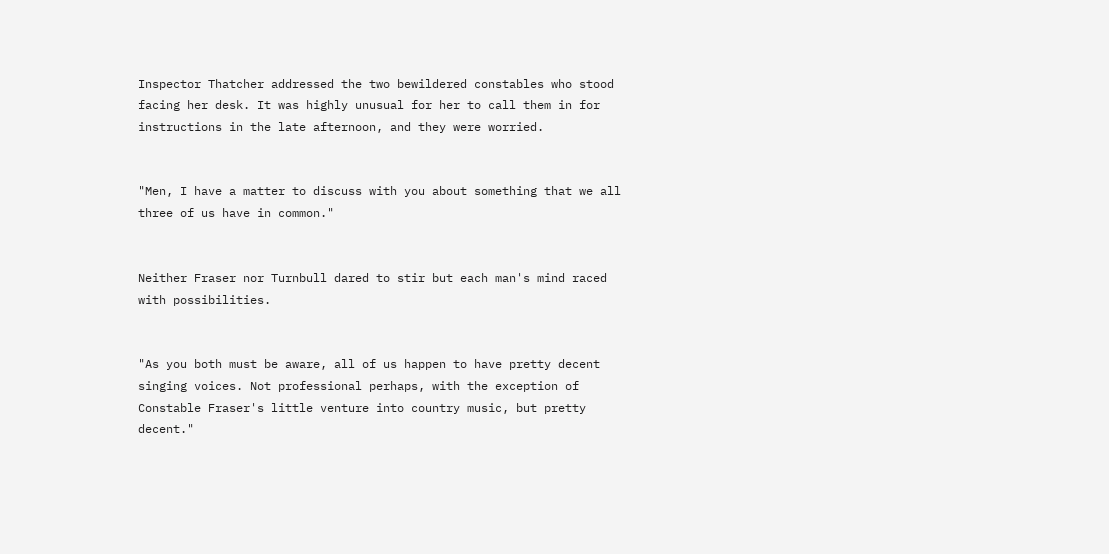Inspector Thatcher addressed the two bewildered constables who stood facing her desk. It was highly unusual for her to call them in for instructions in the late afternoon, and they were worried.


"Men, I have a matter to discuss with you about something that we all three of us have in common."


Neither Fraser nor Turnbull dared to stir but each man's mind raced with possibilities.


"As you both must be aware, all of us happen to have pretty decent singing voices. Not professional perhaps, with the exception of Constable Fraser's little venture into country music, but pretty decent."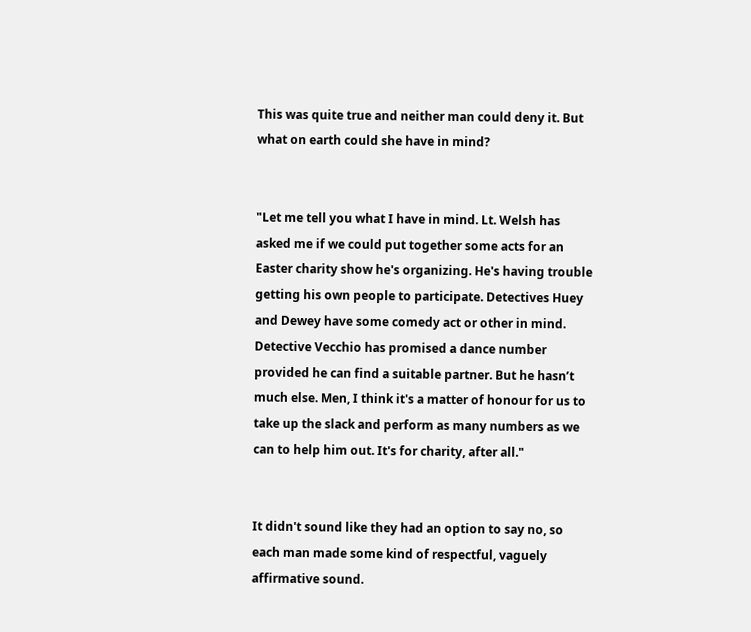This was quite true and neither man could deny it. But what on earth could she have in mind?


"Let me tell you what I have in mind. Lt. Welsh has asked me if we could put together some acts for an Easter charity show he's organizing. He's having trouble getting his own people to participate. Detectives Huey and Dewey have some comedy act or other in mind. Detective Vecchio has promised a dance number provided he can find a suitable partner. But he hasn’t much else. Men, I think it's a matter of honour for us to take up the slack and perform as many numbers as we can to help him out. It's for charity, after all."


It didn't sound like they had an option to say no, so each man made some kind of respectful, vaguely affirmative sound.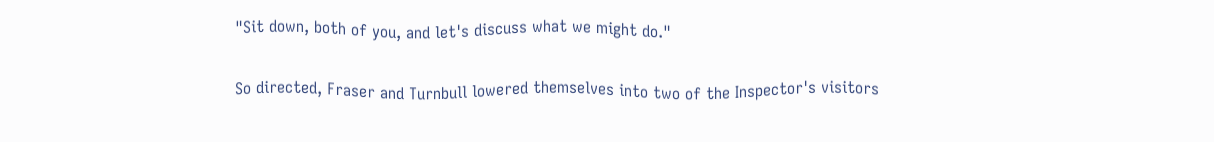"Sit down, both of you, and let's discuss what we might do."


So directed, Fraser and Turnbull lowered themselves into two of the Inspector's visitors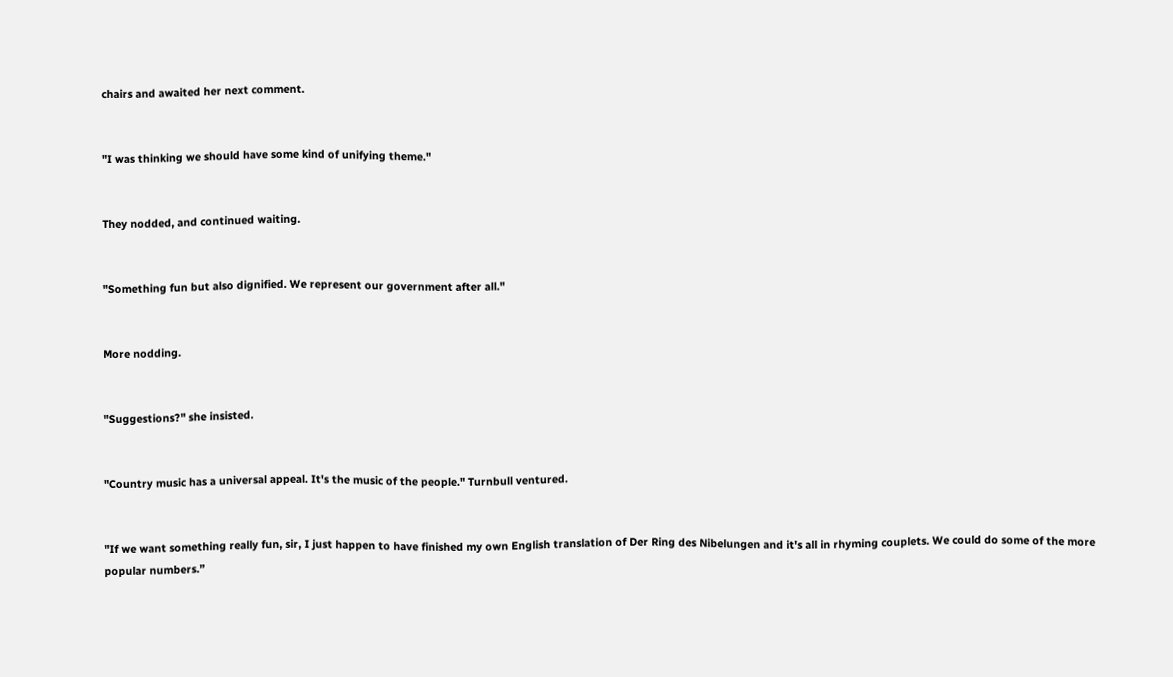chairs and awaited her next comment.


"I was thinking we should have some kind of unifying theme."


They nodded, and continued waiting.


"Something fun but also dignified. We represent our government after all."


More nodding.


"Suggestions?" she insisted.


"Country music has a universal appeal. It's the music of the people." Turnbull ventured.


"If we want something really fun, sir, I just happen to have finished my own English translation of Der Ring des Nibelungen and it's all in rhyming couplets. We could do some of the more popular numbers.”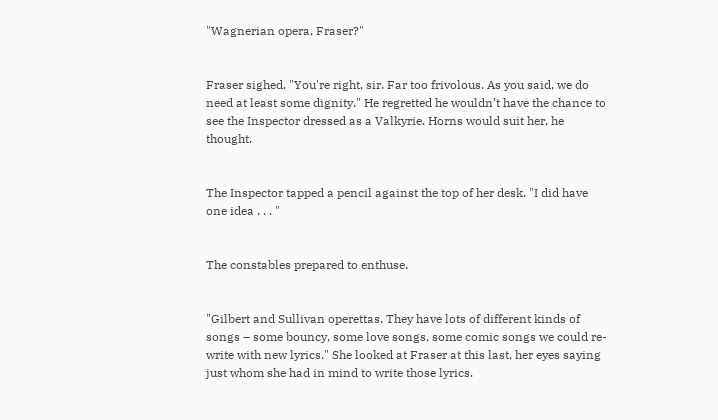"Wagnerian opera, Fraser?"


Fraser sighed. "You're right, sir. Far too frivolous. As you said, we do need at least some dignity." He regretted he wouldn’t have the chance to see the Inspector dressed as a Valkyrie. Horns would suit her, he thought.


The Inspector tapped a pencil against the top of her desk. "I did have one idea . . . "


The constables prepared to enthuse.


"Gilbert and Sullivan operettas. They have lots of different kinds of songs – some bouncy, some love songs, some comic songs we could re-write with new lyrics." She looked at Fraser at this last, her eyes saying just whom she had in mind to write those lyrics.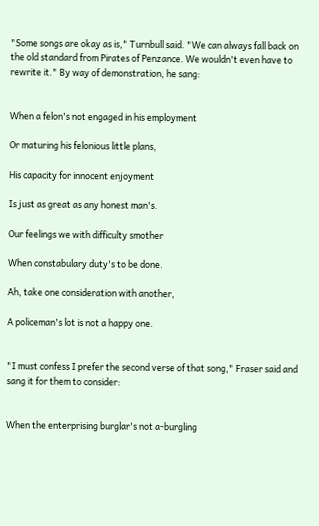"Some songs are okay as is," Turnbull said. "We can always fall back on the old standard from Pirates of Penzance. We wouldn't even have to rewrite it." By way of demonstration, he sang:


When a felon's not engaged in his employment

Or maturing his felonious little plans,

His capacity for innocent enjoyment

Is just as great as any honest man's.

Our feelings we with difficulty smother

When constabulary duty's to be done.

Ah, take one consideration with another,

A policeman's lot is not a happy one.


"I must confess I prefer the second verse of that song," Fraser said and sang it for them to consider:


When the enterprising burglar's not a-burgling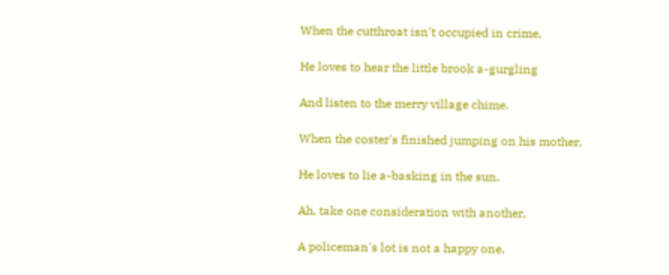When the cutthroat isn't occupied in crime,

He loves to hear the little brook a-gurgling

And listen to the merry village chime.

When the coster's finished jumping on his mother,

He loves to lie a-basking in the sun.

Ah, take one consideration with another,

A policeman's lot is not a happy one.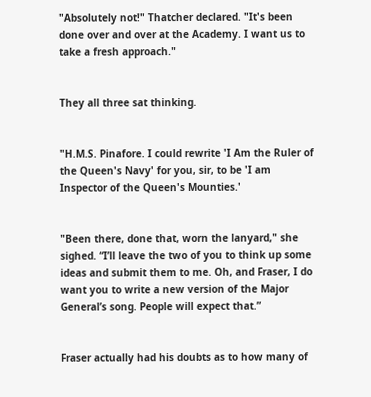"Absolutely not!" Thatcher declared. "It's been done over and over at the Academy. I want us to take a fresh approach."


They all three sat thinking.


"H.M.S. Pinafore. I could rewrite 'I Am the Ruler of the Queen's Navy' for you, sir, to be 'I am Inspector of the Queen's Mounties.'


"Been there, done that, worn the lanyard," she sighed. “I’ll leave the two of you to think up some ideas and submit them to me. Oh, and Fraser, I do want you to write a new version of the Major General’s song. People will expect that.”


Fraser actually had his doubts as to how many of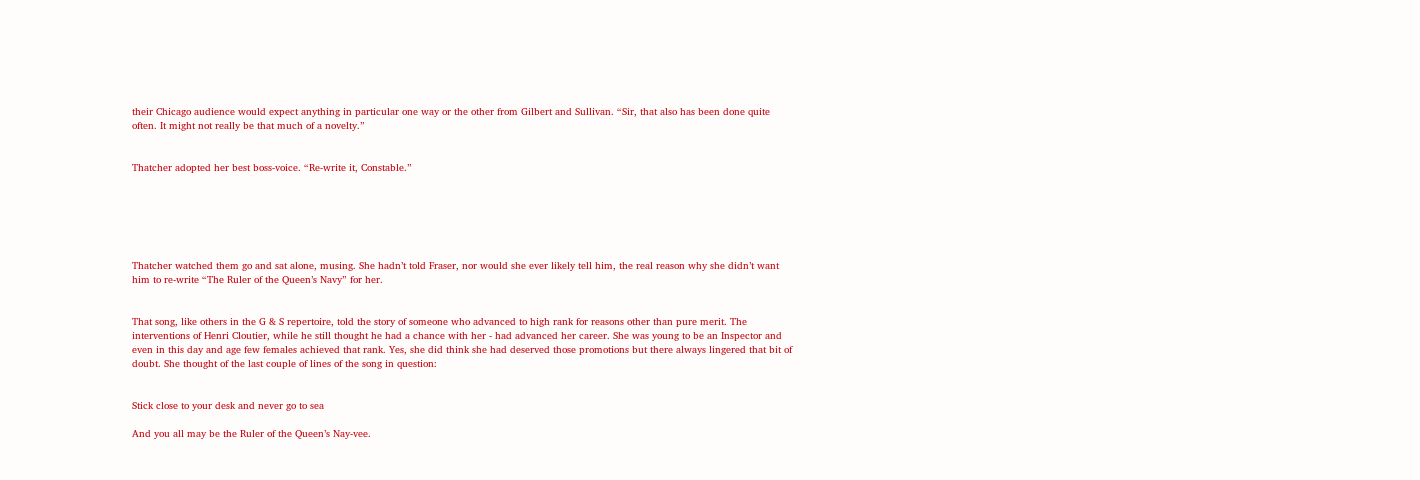their Chicago audience would expect anything in particular one way or the other from Gilbert and Sullivan. “Sir, that also has been done quite often. It might not really be that much of a novelty.”


Thatcher adopted her best boss-voice. “Re-write it, Constable.”






Thatcher watched them go and sat alone, musing. She hadn’t told Fraser, nor would she ever likely tell him, the real reason why she didn’t want him to re-write “The Ruler of the Queen’s Navy” for her.


That song, like others in the G & S repertoire, told the story of someone who advanced to high rank for reasons other than pure merit. The interventions of Henri Cloutier, while he still thought he had a chance with her - had advanced her career. She was young to be an Inspector and even in this day and age few females achieved that rank. Yes, she did think she had deserved those promotions but there always lingered that bit of doubt. She thought of the last couple of lines of the song in question:


Stick close to your desk and never go to sea

And you all may be the Ruler of the Queen’s Nay-vee.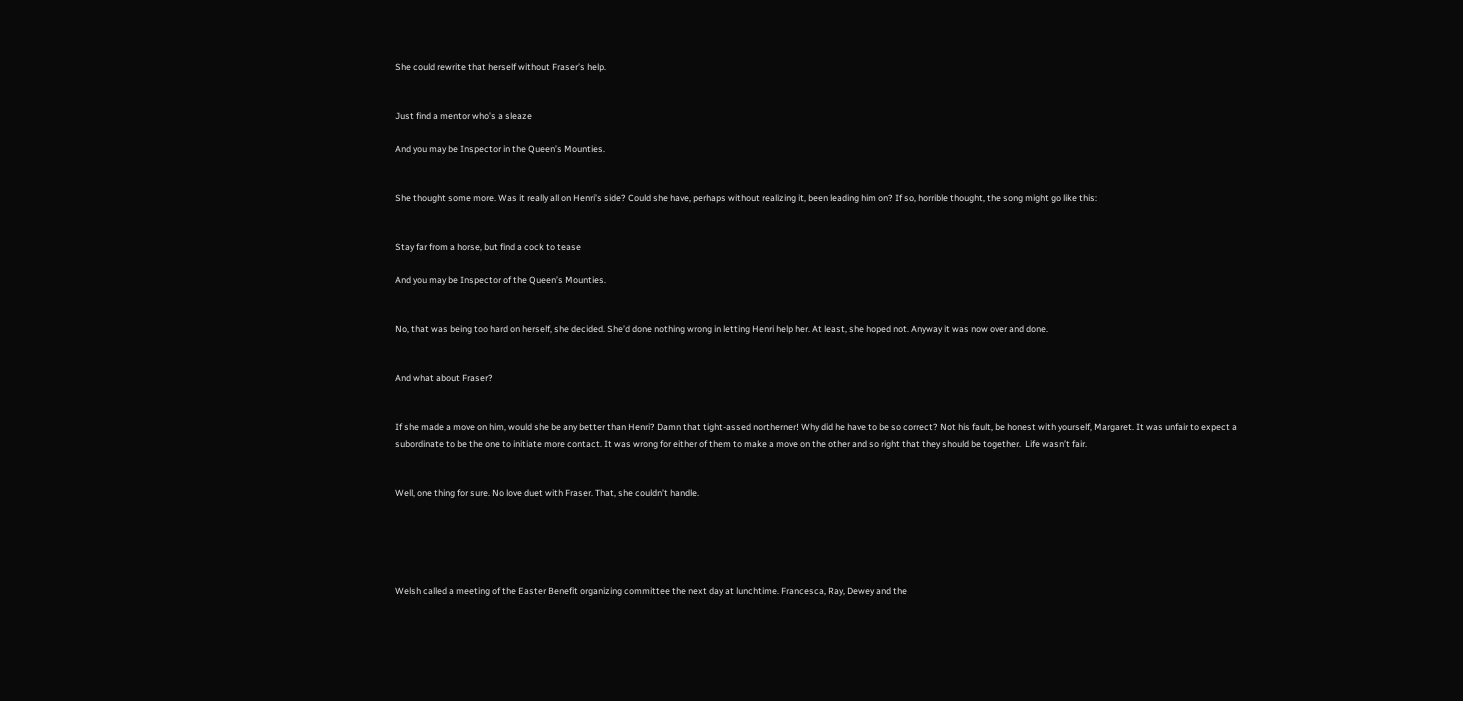She could rewrite that herself without Fraser’s help.


Just find a mentor who’s a sleaze

And you may be Inspector in the Queen’s Mounties.


She thought some more. Was it really all on Henri’s side? Could she have, perhaps without realizing it, been leading him on? If so, horrible thought, the song might go like this:


Stay far from a horse, but find a cock to tease

And you may be Inspector of the Queen’s Mounties.


No, that was being too hard on herself, she decided. She’d done nothing wrong in letting Henri help her. At least, she hoped not. Anyway it was now over and done.


And what about Fraser?


If she made a move on him, would she be any better than Henri? Damn that tight-assed northerner! Why did he have to be so correct? Not his fault, be honest with yourself, Margaret. It was unfair to expect a subordinate to be the one to initiate more contact. It was wrong for either of them to make a move on the other and so right that they should be together.  Life wasn’t fair.


Well, one thing for sure. No love duet with Fraser. That, she couldn’t handle.





Welsh called a meeting of the Easter Benefit organizing committee the next day at lunchtime. Francesca, Ray, Dewey and the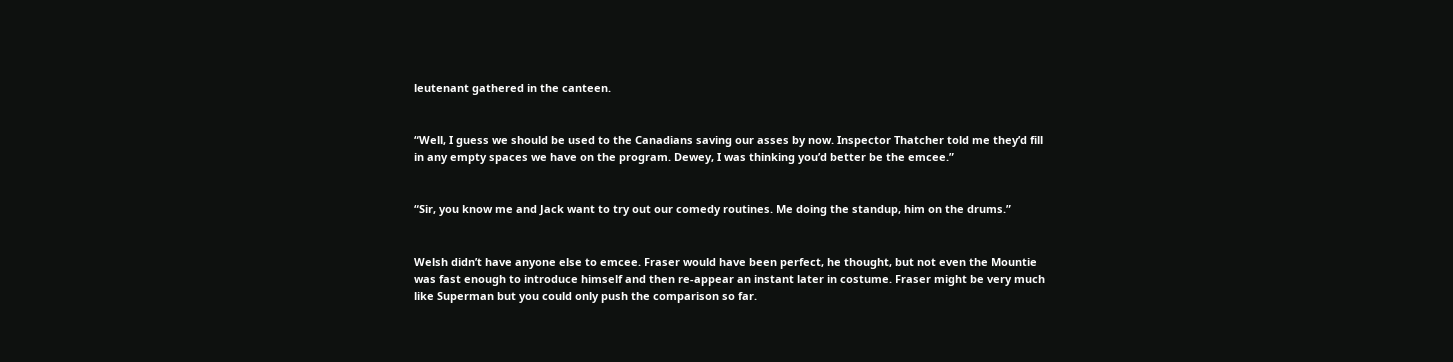leutenant gathered in the canteen.


“Well, I guess we should be used to the Canadians saving our asses by now. Inspector Thatcher told me they’d fill in any empty spaces we have on the program. Dewey, I was thinking you’d better be the emcee.”


“Sir, you know me and Jack want to try out our comedy routines. Me doing the standup, him on the drums.”


Welsh didn’t have anyone else to emcee. Fraser would have been perfect, he thought, but not even the Mountie was fast enough to introduce himself and then re-appear an instant later in costume. Fraser might be very much like Superman but you could only push the comparison so far.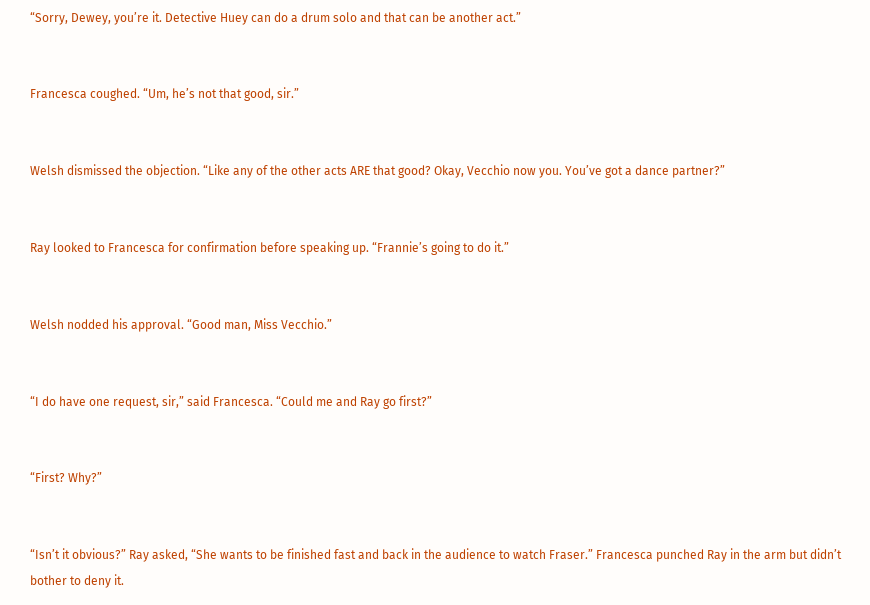“Sorry, Dewey, you’re it. Detective Huey can do a drum solo and that can be another act.”


Francesca coughed. “Um, he’s not that good, sir.”


Welsh dismissed the objection. “Like any of the other acts ARE that good? Okay, Vecchio now you. You’ve got a dance partner?”


Ray looked to Francesca for confirmation before speaking up. “Frannie’s going to do it.”


Welsh nodded his approval. “Good man, Miss Vecchio.”


“I do have one request, sir,” said Francesca. “Could me and Ray go first?”


“First? Why?”


“Isn’t it obvious?” Ray asked, “She wants to be finished fast and back in the audience to watch Fraser.” Francesca punched Ray in the arm but didn’t bother to deny it.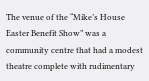The venue of the “Mike’s House Easter Benefit Show” was a community centre that had a modest theatre complete with rudimentary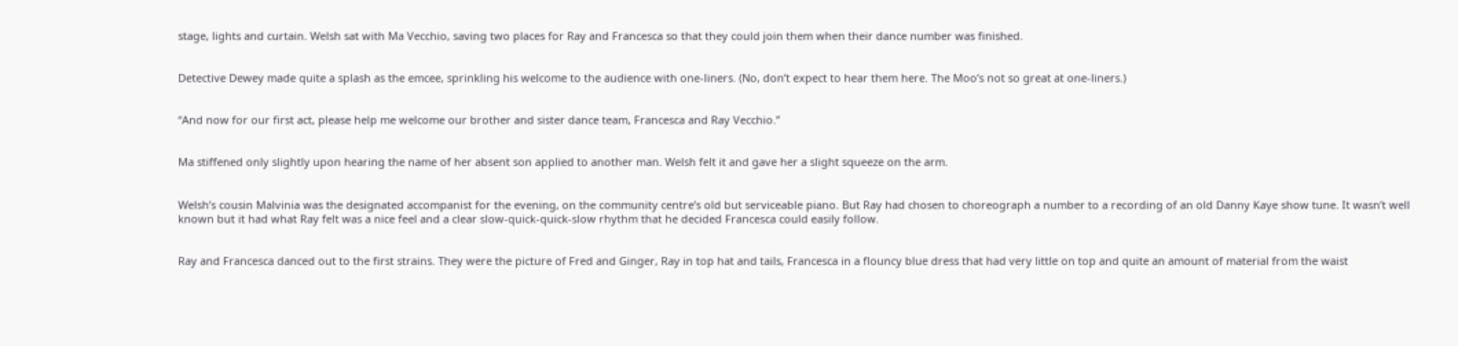stage, lights and curtain. Welsh sat with Ma Vecchio, saving two places for Ray and Francesca so that they could join them when their dance number was finished.


Detective Dewey made quite a splash as the emcee, sprinkling his welcome to the audience with one-liners. (No, don’t expect to hear them here. The Moo’s not so great at one-liners.)


“And now for our first act, please help me welcome our brother and sister dance team, Francesca and Ray Vecchio.”


Ma stiffened only slightly upon hearing the name of her absent son applied to another man. Welsh felt it and gave her a slight squeeze on the arm.


Welsh’s cousin Malvinia was the designated accompanist for the evening, on the community centre’s old but serviceable piano. But Ray had chosen to choreograph a number to a recording of an old Danny Kaye show tune. It wasn’t well known but it had what Ray felt was a nice feel and a clear slow-quick-quick-slow rhythm that he decided Francesca could easily follow.


Ray and Francesca danced out to the first strains. They were the picture of Fred and Ginger, Ray in top hat and tails, Francesca in a flouncy blue dress that had very little on top and quite an amount of material from the waist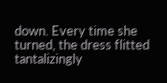down. Every time she turned, the dress flitted tantalizingly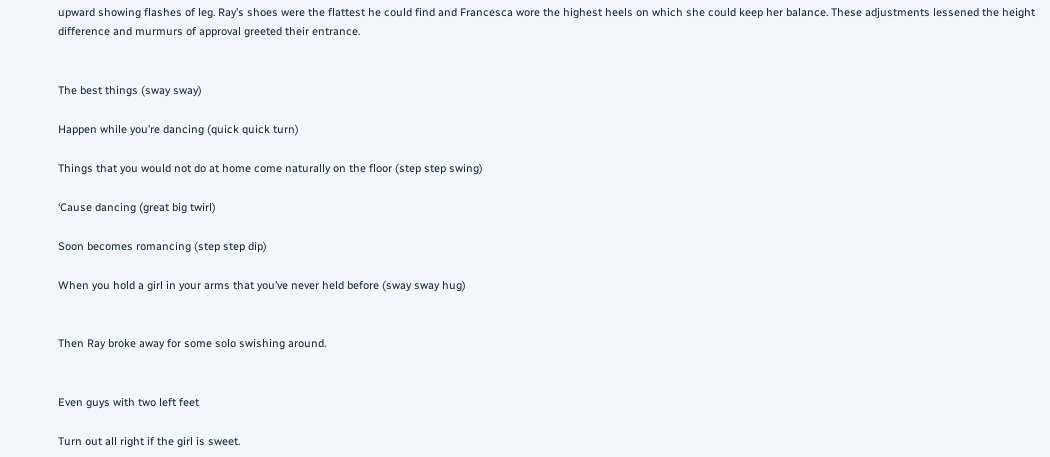upward showing flashes of leg. Ray’s shoes were the flattest he could find and Francesca wore the highest heels on which she could keep her balance. These adjustments lessened the height difference and murmurs of approval greeted their entrance.


The best things (sway sway)

Happen while you’re dancing (quick quick turn)

Things that you would not do at home come naturally on the floor (step step swing)

‘Cause dancing (great big twirl)

Soon becomes romancing (step step dip)

When you hold a girl in your arms that you’ve never held before (sway sway hug)


Then Ray broke away for some solo swishing around.


Even guys with two left feet

Turn out all right if the girl is sweet.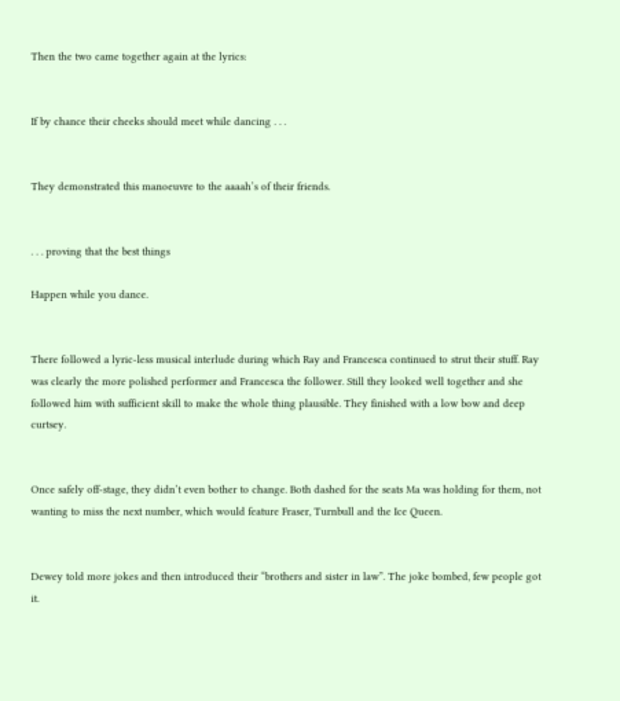Then the two came together again at the lyrics:


If by chance their cheeks should meet while dancing . . .


They demonstrated this manoeuvre to the aaaah’s of their friends.


. . . proving that the best things

Happen while you dance.


There followed a lyric-less musical interlude during which Ray and Francesca continued to strut their stuff. Ray was clearly the more polished performer and Francesca the follower. Still they looked well together and she followed him with sufficient skill to make the whole thing plausible. They finished with a low bow and deep curtsey.


Once safely off-stage, they didn’t even bother to change. Both dashed for the seats Ma was holding for them, not wanting to miss the next number, which would feature Fraser, Turnbull and the Ice Queen.


Dewey told more jokes and then introduced their “brothers and sister in law”. The joke bombed, few people got it.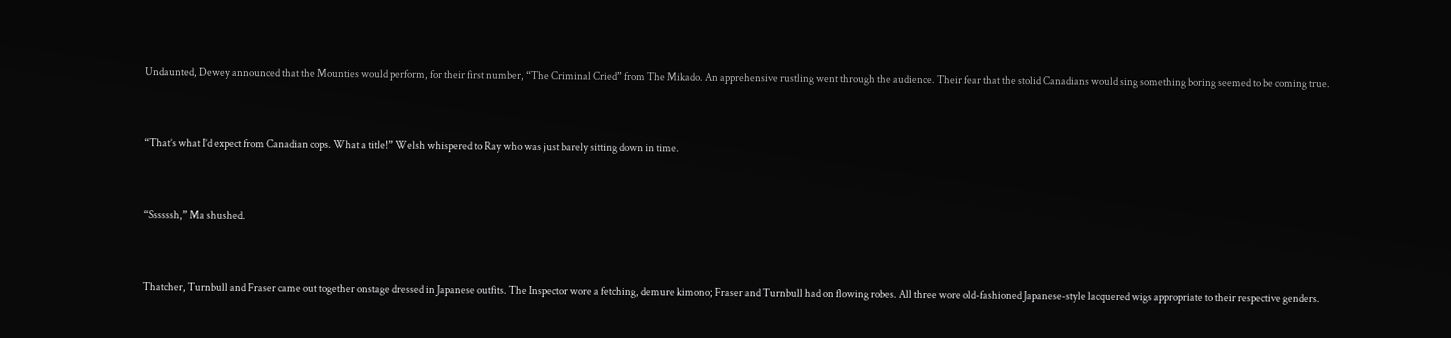Undaunted, Dewey announced that the Mounties would perform, for their first number, “The Criminal Cried” from The Mikado. An apprehensive rustling went through the audience. Their fear that the stolid Canadians would sing something boring seemed to be coming true.


“That’s what I’d expect from Canadian cops. What a title!” Welsh whispered to Ray who was just barely sitting down in time.


“Ssssssh,” Ma shushed.


Thatcher, Turnbull and Fraser came out together onstage dressed in Japanese outfits. The Inspector wore a fetching, demure kimono; Fraser and Turnbull had on flowing robes. All three wore old-fashioned Japanese-style lacquered wigs appropriate to their respective genders.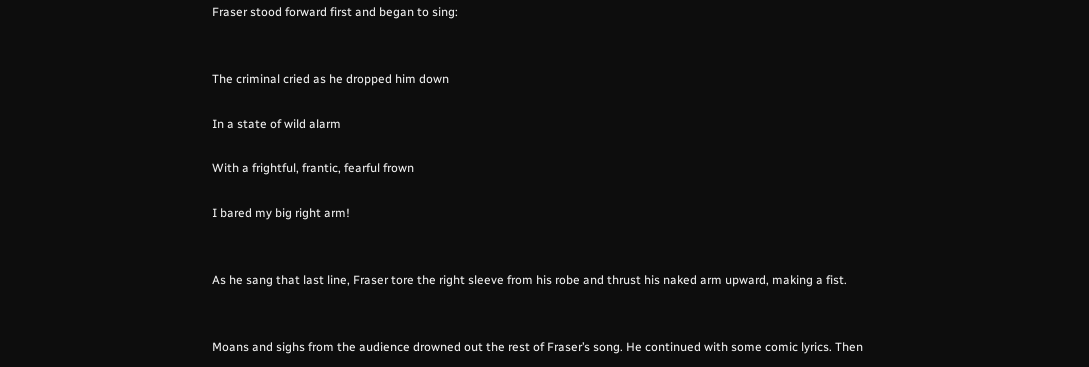Fraser stood forward first and began to sing:


The criminal cried as he dropped him down

In a state of wild alarm

With a frightful, frantic, fearful frown

I bared my big right arm!


As he sang that last line, Fraser tore the right sleeve from his robe and thrust his naked arm upward, making a fist.


Moans and sighs from the audience drowned out the rest of Fraser’s song. He continued with some comic lyrics. Then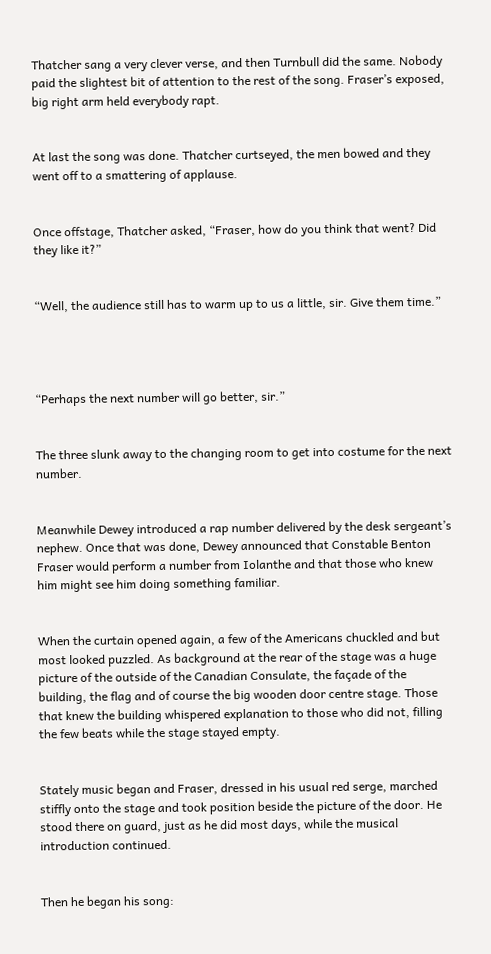Thatcher sang a very clever verse, and then Turnbull did the same. Nobody paid the slightest bit of attention to the rest of the song. Fraser’s exposed, big right arm held everybody rapt.


At last the song was done. Thatcher curtseyed, the men bowed and they went off to a smattering of applause.


Once offstage, Thatcher asked, “Fraser, how do you think that went? Did they like it?”


“Well, the audience still has to warm up to us a little, sir. Give them time.”




“Perhaps the next number will go better, sir.”


The three slunk away to the changing room to get into costume for the next number.


Meanwhile Dewey introduced a rap number delivered by the desk sergeant’s nephew. Once that was done, Dewey announced that Constable Benton Fraser would perform a number from Iolanthe and that those who knew him might see him doing something familiar.


When the curtain opened again, a few of the Americans chuckled and but most looked puzzled. As background at the rear of the stage was a huge picture of the outside of the Canadian Consulate, the façade of the building, the flag and of course the big wooden door centre stage. Those that knew the building whispered explanation to those who did not, filling the few beats while the stage stayed empty.


Stately music began and Fraser, dressed in his usual red serge, marched stiffly onto the stage and took position beside the picture of the door. He stood there on guard, just as he did most days, while the musical introduction continued.


Then he began his song: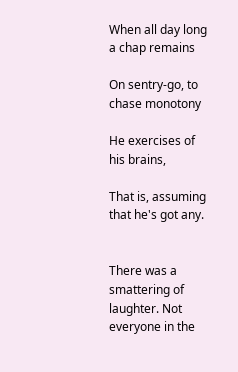When all day long a chap remains

On sentry-go, to chase monotony

He exercises of his brains,

That is, assuming that he's got any.


There was a smattering of laughter. Not everyone in the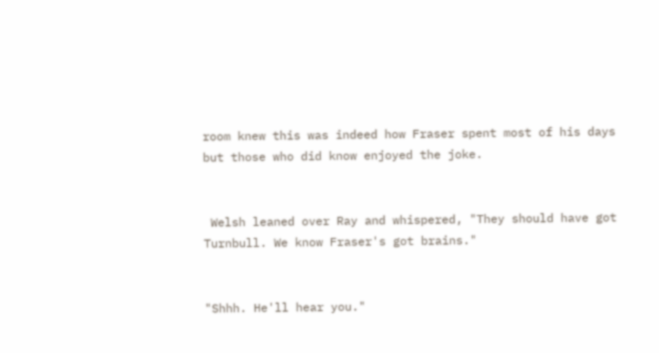room knew this was indeed how Fraser spent most of his days but those who did know enjoyed the joke.


 Welsh leaned over Ray and whispered, "They should have got Turnbull. We know Fraser's got brains."


"Shhh. He'll hear you."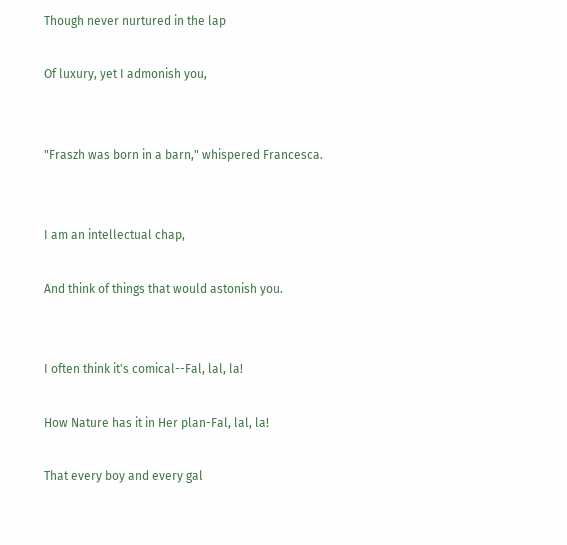Though never nurtured in the lap

Of luxury, yet I admonish you,


"Fraszh was born in a barn," whispered Francesca.


I am an intellectual chap,

And think of things that would astonish you.


I often think it's comical--Fal, lal, la!

How Nature has it in Her plan-Fal, lal, la!

That every boy and every gal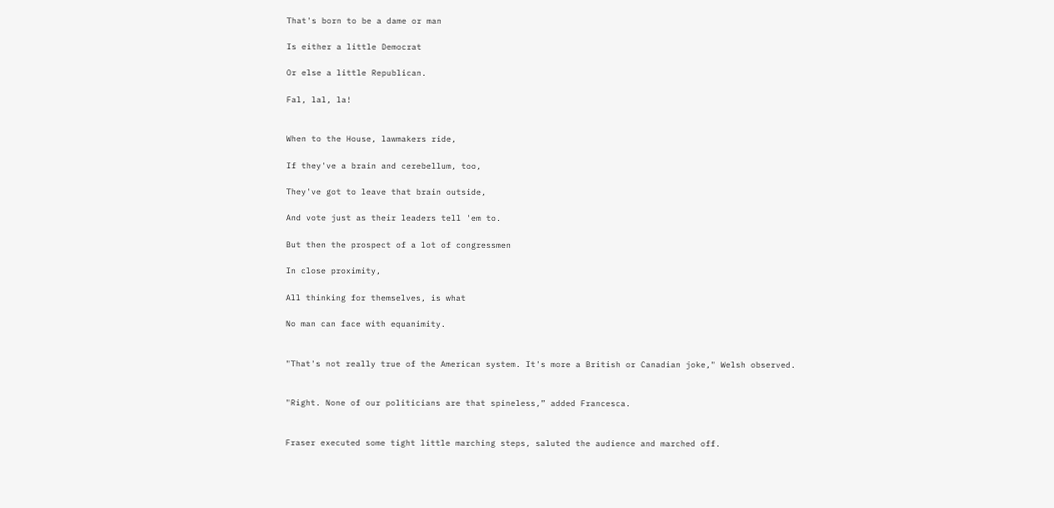That's born to be a dame or man

Is either a little Democrat

Or else a little Republican.

Fal, lal, la!


When to the House, lawmakers ride,

If they've a brain and cerebellum, too,

They've got to leave that brain outside,

And vote just as their leaders tell 'em to.

But then the prospect of a lot of congressmen

In close proximity,

All thinking for themselves, is what

No man can face with equanimity.


"That's not really true of the American system. It's more a British or Canadian joke," Welsh observed.


"Right. None of our politicians are that spineless,” added Francesca.


Fraser executed some tight little marching steps, saluted the audience and marched off.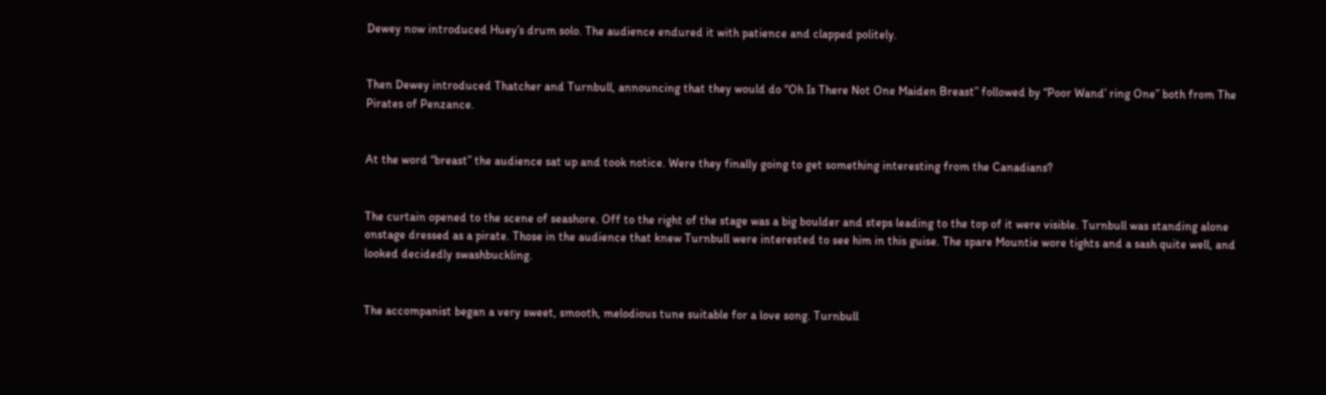Dewey now introduced Huey’s drum solo. The audience endured it with patience and clapped politely.


Then Dewey introduced Thatcher and Turnbull, announcing that they would do “Oh Is There Not One Maiden Breast” followed by “Poor Wand’ ring One” both from The Pirates of Penzance.


At the word “breast” the audience sat up and took notice. Were they finally going to get something interesting from the Canadians?


The curtain opened to the scene of seashore. Off to the right of the stage was a big boulder and steps leading to the top of it were visible. Turnbull was standing alone onstage dressed as a pirate. Those in the audience that knew Turnbull were interested to see him in this guise. The spare Mountie wore tights and a sash quite well, and looked decidedly swashbuckling.


The accompanist began a very sweet, smooth, melodious tune suitable for a love song. Turnbull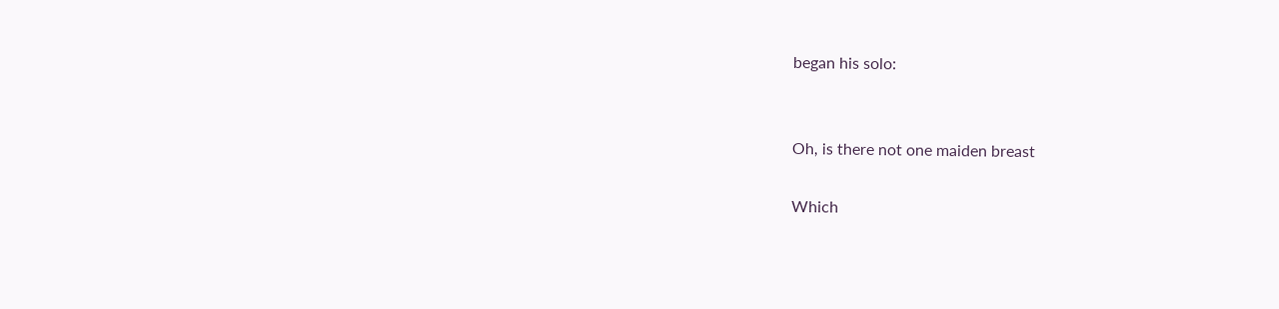began his solo:


Oh, is there not one maiden breast

Which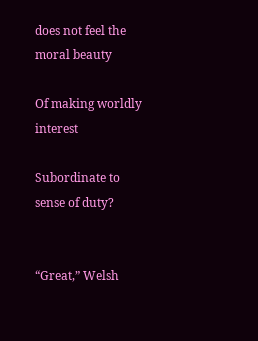does not feel the moral beauty

Of making worldly interest

Subordinate to sense of duty?


“Great,” Welsh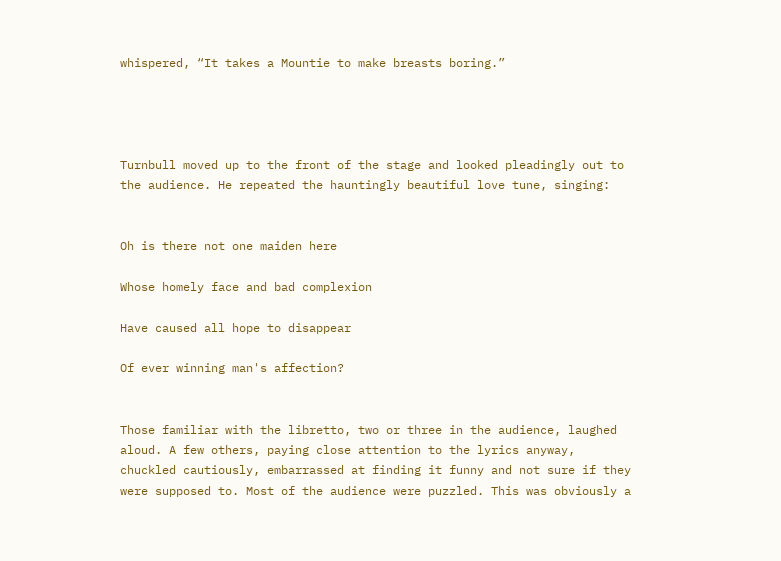whispered, “It takes a Mountie to make breasts boring.”




Turnbull moved up to the front of the stage and looked pleadingly out to the audience. He repeated the hauntingly beautiful love tune, singing:


Oh is there not one maiden here

Whose homely face and bad complexion

Have caused all hope to disappear

Of ever winning man's affection?


Those familiar with the libretto, two or three in the audience, laughed aloud. A few others, paying close attention to the lyrics anyway, chuckled cautiously, embarrassed at finding it funny and not sure if they were supposed to. Most of the audience were puzzled. This was obviously a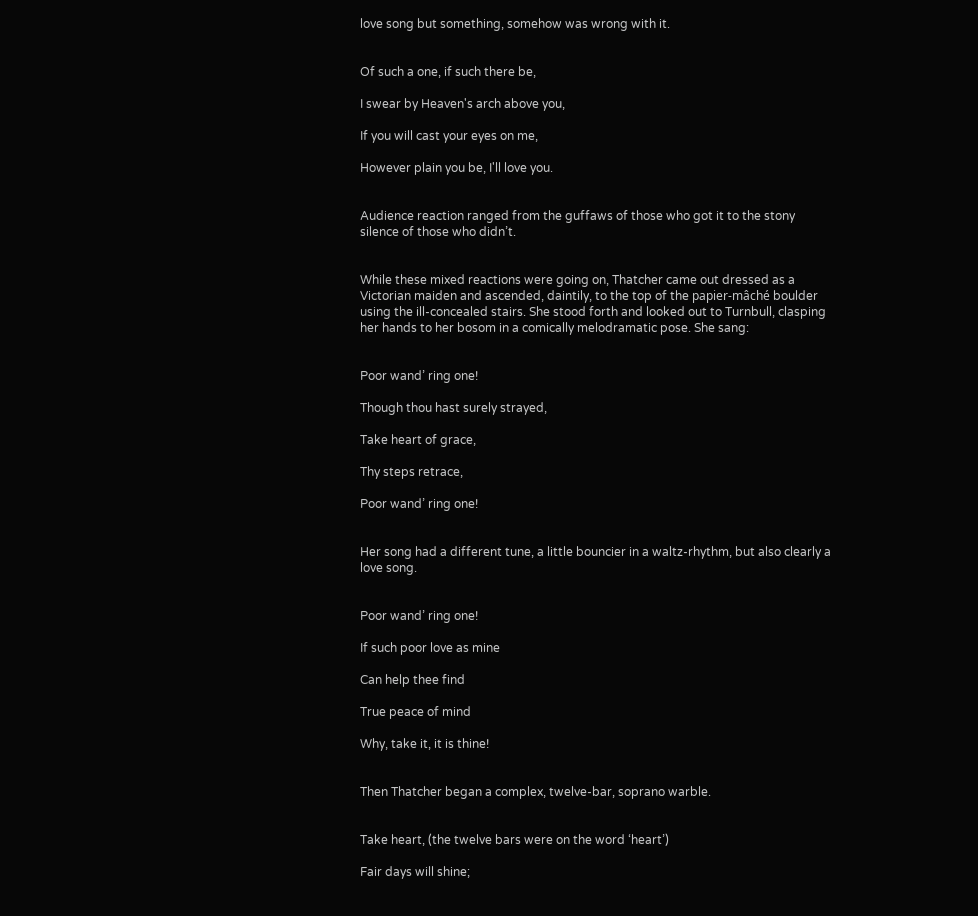love song but something, somehow was wrong with it.


Of such a one, if such there be,

I swear by Heaven's arch above you,

If you will cast your eyes on me,

However plain you be, I'll love you.


Audience reaction ranged from the guffaws of those who got it to the stony silence of those who didn’t.


While these mixed reactions were going on, Thatcher came out dressed as a Victorian maiden and ascended, daintily, to the top of the papier-mâché boulder using the ill-concealed stairs. She stood forth and looked out to Turnbull, clasping her hands to her bosom in a comically melodramatic pose. She sang:


Poor wand’ ring one!

Though thou hast surely strayed,

Take heart of grace,

Thy steps retrace,

Poor wand’ ring one!


Her song had a different tune, a little bouncier in a waltz-rhythm, but also clearly a love song.


Poor wand’ ring one!

If such poor love as mine

Can help thee find

True peace of mind

Why, take it, it is thine!


Then Thatcher began a complex, twelve-bar, soprano warble.


Take heart, (the twelve bars were on the word ‘heart’)

Fair days will shine;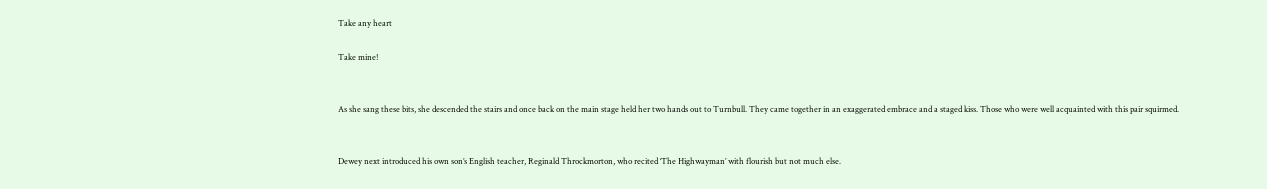Take any heart

Take mine!


As she sang these bits, she descended the stairs and once back on the main stage held her two hands out to Turnbull. They came together in an exaggerated embrace and a staged kiss. Those who were well acquainted with this pair squirmed.


Dewey next introduced his own son’s English teacher, Reginald Throckmorton, who recited ‘The Highwayman’ with flourish but not much else.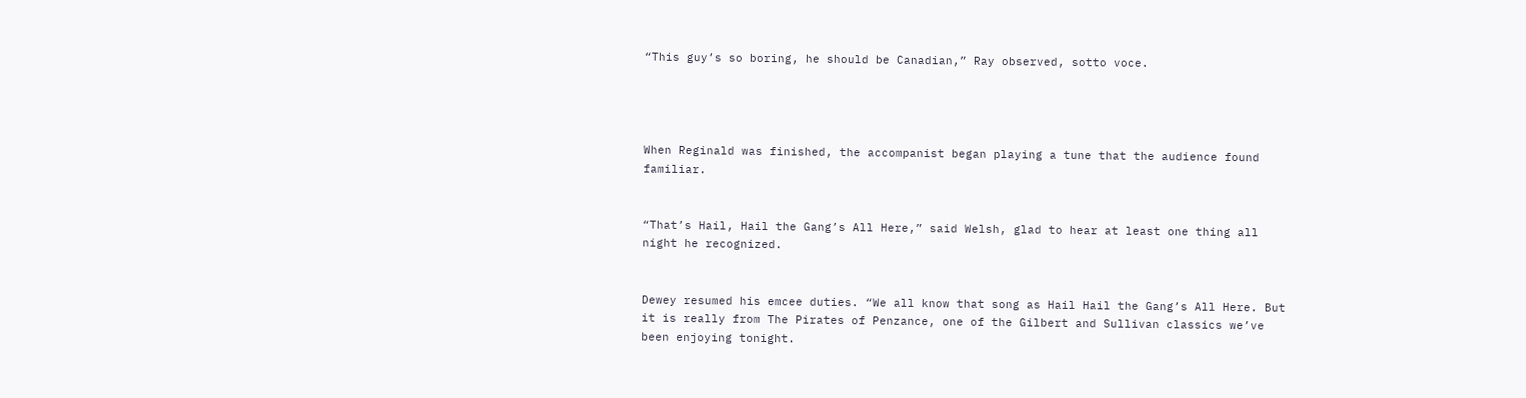“This guy’s so boring, he should be Canadian,” Ray observed, sotto voce.




When Reginald was finished, the accompanist began playing a tune that the audience found familiar.


“That’s Hail, Hail the Gang’s All Here,” said Welsh, glad to hear at least one thing all night he recognized.


Dewey resumed his emcee duties. “We all know that song as Hail Hail the Gang’s All Here. But it is really from The Pirates of Penzance, one of the Gilbert and Sullivan classics we’ve been enjoying tonight.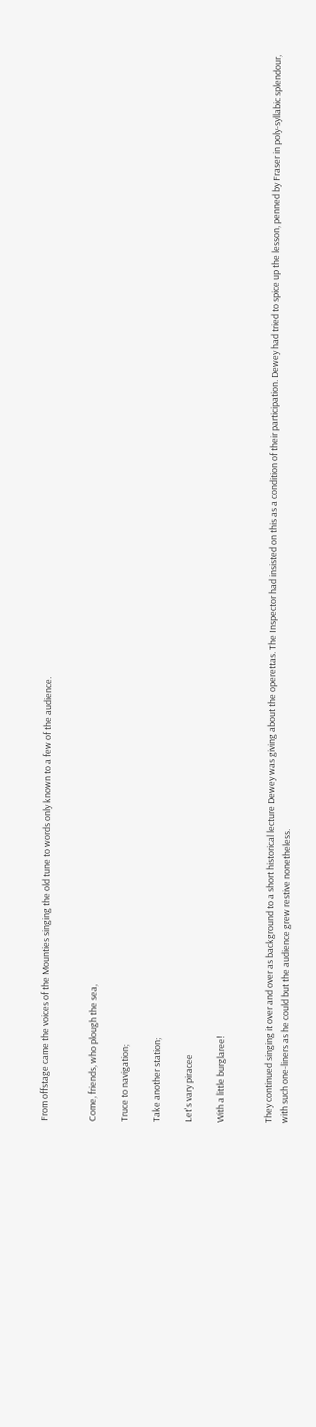From offstage came the voices of the Mounties singing the old tune to words only known to a few of the audience.


Come, friends, who plough the sea,

Truce to navigation;

Take another station;

Let's vary piracee

With a little burglaree!


They continued singing it over and over as background to a short historical lecture Dewey was giving about the operettas. The Inspector had insisted on this as a condition of their participation. Dewey had tried to spice up the lesson, penned by Fraser in poly-syllabic splendour, with such one-liners as he could but the audience grew restive nonetheless.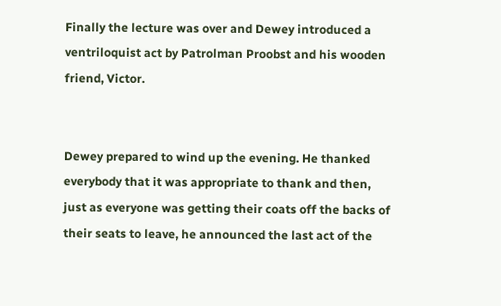Finally the lecture was over and Dewey introduced a ventriloquist act by Patrolman Proobst and his wooden friend, Victor.


Dewey prepared to wind up the evening. He thanked everybody that it was appropriate to thank and then, just as everyone was getting their coats off the backs of their seats to leave, he announced the last act of the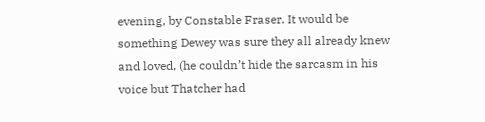evening, by Constable Fraser. It would be something Dewey was sure they all already knew and loved, (he couldn’t hide the sarcasm in his voice but Thatcher had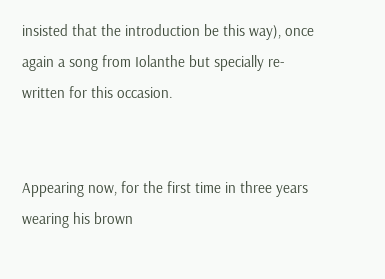insisted that the introduction be this way), once again a song from Iolanthe but specially re-written for this occasion.


Appearing now, for the first time in three years wearing his brown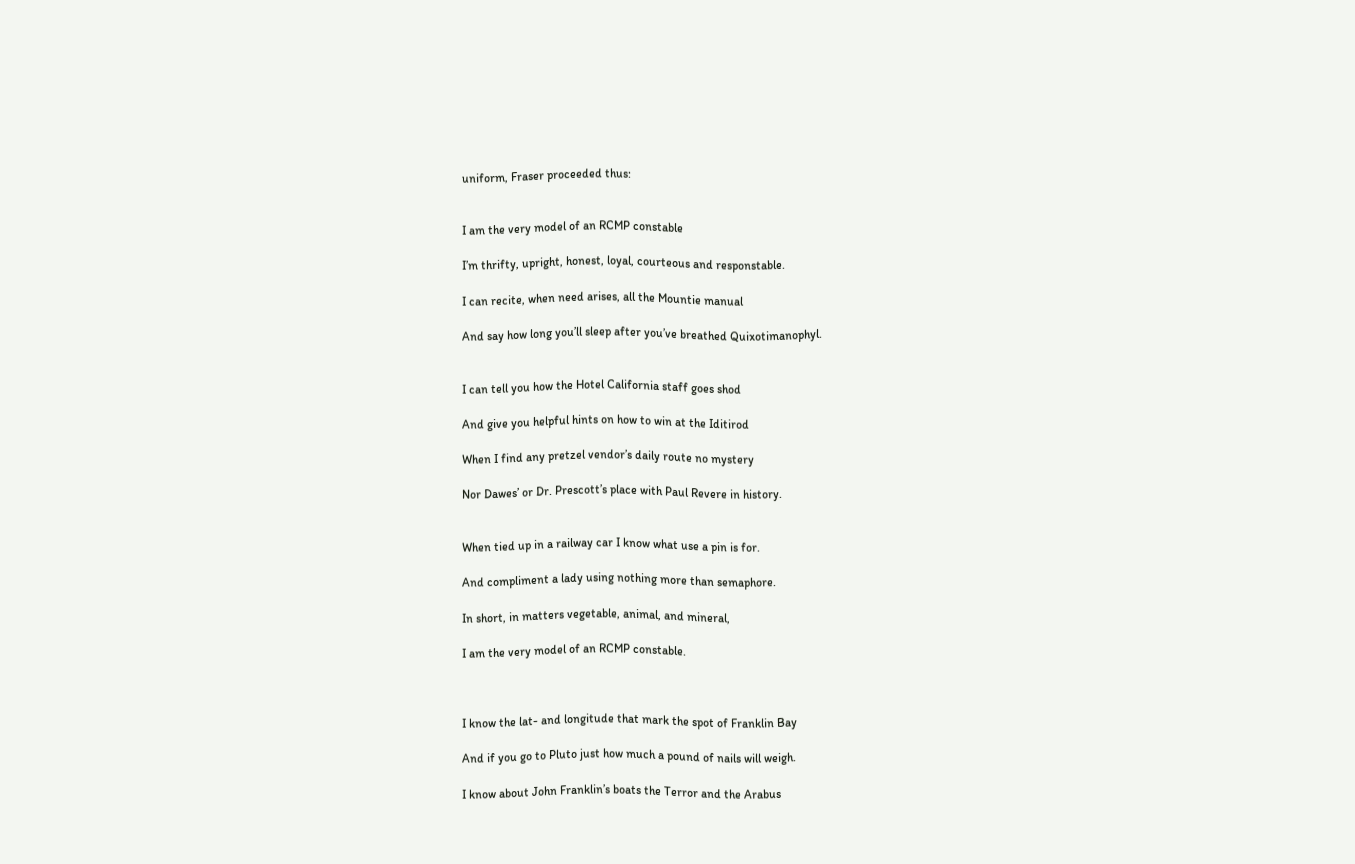uniform, Fraser proceeded thus:


I am the very model of an RCMP constable

I’m thrifty, upright, honest, loyal, courteous and responstable.

I can recite, when need arises, all the Mountie manual

And say how long you’ll sleep after you’ve breathed Quixotimanophyl.


I can tell you how the Hotel California staff goes shod

And give you helpful hints on how to win at the Iditirod

When I find any pretzel vendor’s daily route no mystery

Nor Dawes’ or Dr. Prescott’s place with Paul Revere in history.


When tied up in a railway car I know what use a pin is for.

And compliment a lady using nothing more than semaphore.

In short, in matters vegetable, animal, and mineral,

I am the very model of an RCMP constable.



I know the lat- and longitude that mark the spot of Franklin Bay

And if you go to Pluto just how much a pound of nails will weigh.

I know about John Franklin’s boats the Terror and the Arabus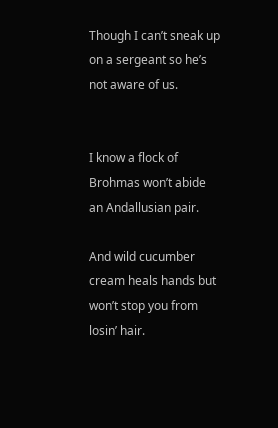Though I can’t sneak up on a sergeant so he’s not aware of us.


I know a flock of Brohmas won’t abide an Andallusian pair.

And wild cucumber cream heals hands but won’t stop you from losin’ hair.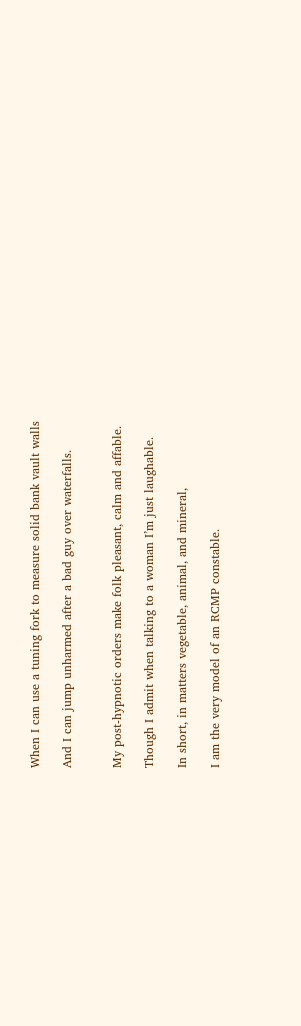When I can use a tuning fork to measure solid bank vault walls

And I can jump unharmed after a bad guy over waterfalls.


My post-hypnotic orders make folk pleasant, calm and affable.

Though I admit when talking to a woman I’m just laughable.

In short, in matters vegetable, animal, and mineral,

I am the very model of an RCMP constable.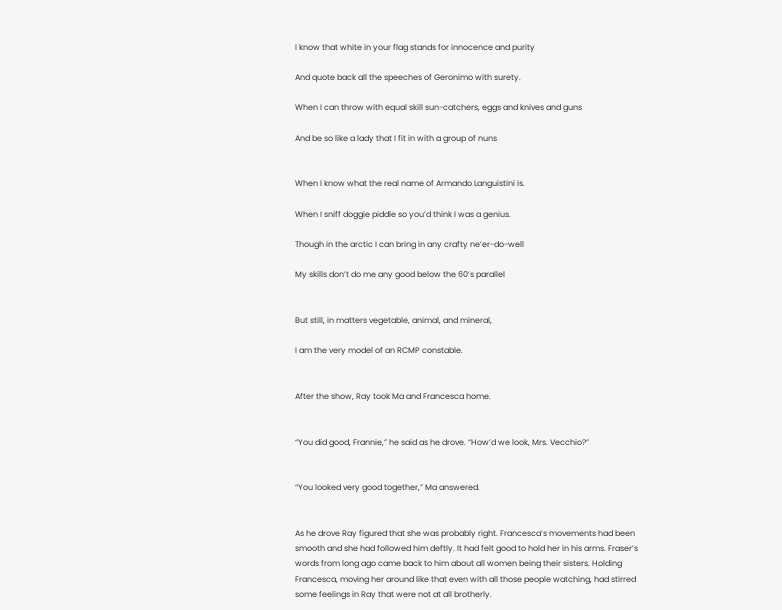I know that white in your flag stands for innocence and purity

And quote back all the speeches of Geronimo with surety.

When I can throw with equal skill sun-catchers, eggs and knives and guns

And be so like a lady that I fit in with a group of nuns


When I know what the real name of Armando Languistini is.

When I sniff doggie piddle so you’d think I was a genius.

Though in the arctic I can bring in any crafty ne’er-do-well

My skills don’t do me any good below the 60’s parallel


But still, in matters vegetable, animal, and mineral,

I am the very model of an RCMP constable.


After the show, Ray took Ma and Francesca home.


“You did good, Frannie,” he said as he drove. “How’d we look, Mrs. Vecchio?”


“You looked very good together,” Ma answered.


As he drove Ray figured that she was probably right. Francesca’s movements had been smooth and she had followed him deftly. It had felt good to hold her in his arms. Fraser’s words from long ago came back to him about all women being their sisters. Holding Francesca, moving her around like that even with all those people watching, had stirred some feelings in Ray that were not at all brotherly.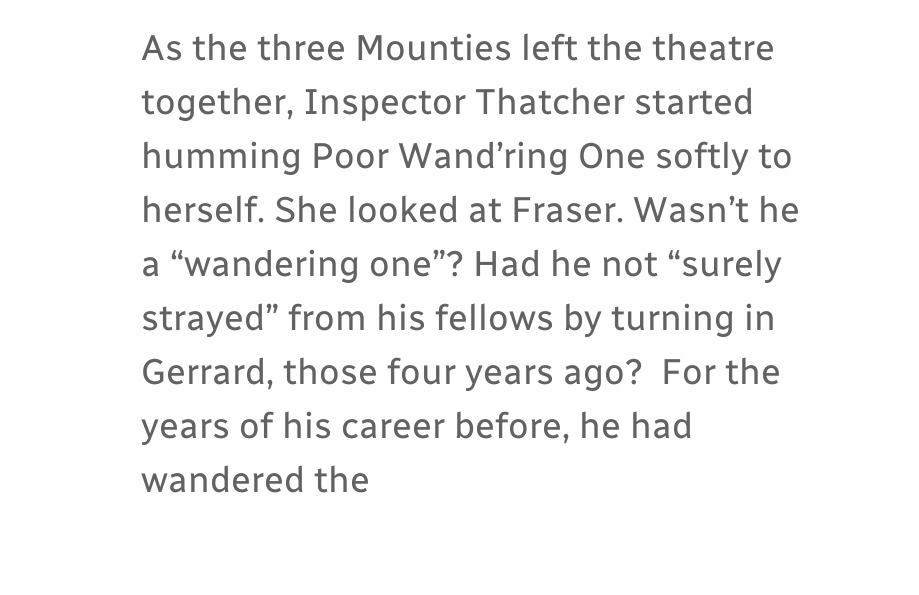As the three Mounties left the theatre together, Inspector Thatcher started humming Poor Wand’ring One softly to herself. She looked at Fraser. Wasn’t he a “wandering one”? Had he not “surely strayed” from his fellows by turning in Gerrard, those four years ago?  For the years of his career before, he had wandered the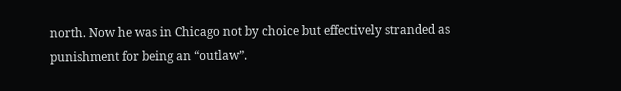north. Now he was in Chicago not by choice but effectively stranded as punishment for being an “outlaw”.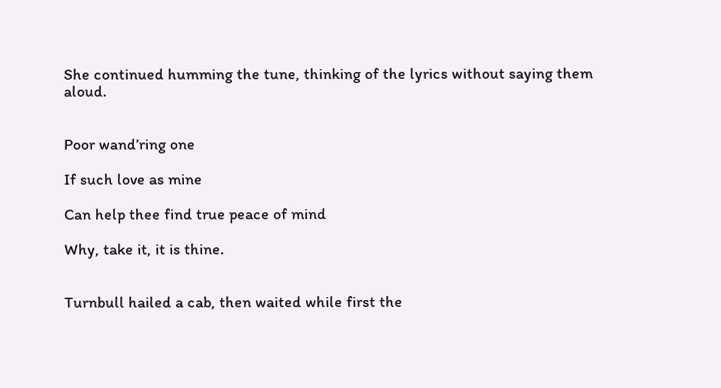She continued humming the tune, thinking of the lyrics without saying them aloud.


Poor wand’ring one

If such love as mine

Can help thee find true peace of mind

Why, take it, it is thine.


Turnbull hailed a cab, then waited while first the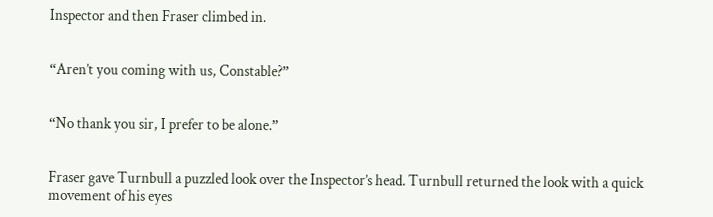Inspector and then Fraser climbed in.


“Aren’t you coming with us, Constable?”


“No thank you sir, I prefer to be alone.”


Fraser gave Turnbull a puzzled look over the Inspector’s head. Turnbull returned the look with a quick movement of his eyes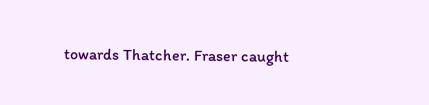towards Thatcher. Fraser caught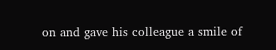on and gave his colleague a smile of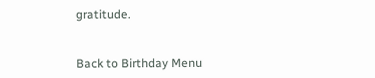gratitude.


Back to Birthday Menu